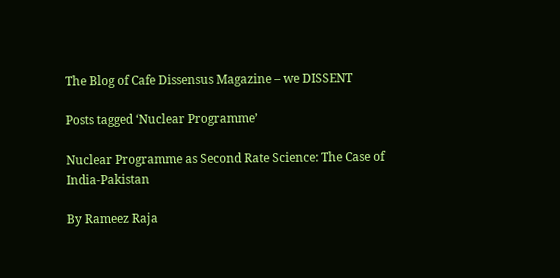The Blog of Cafe Dissensus Magazine – we DISSENT

Posts tagged ‘Nuclear Programme’

Nuclear Programme as Second Rate Science: The Case of India-Pakistan

By Rameez Raja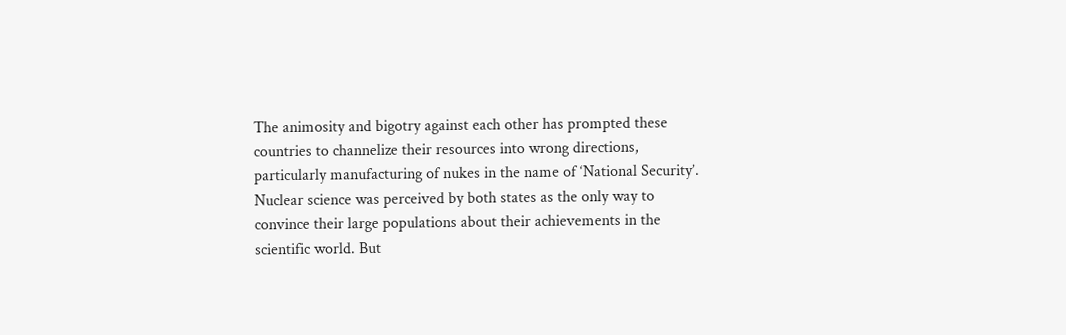The animosity and bigotry against each other has prompted these countries to channelize their resources into wrong directions, particularly manufacturing of nukes in the name of ‘National Security’. Nuclear science was perceived by both states as the only way to convince their large populations about their achievements in the scientific world. But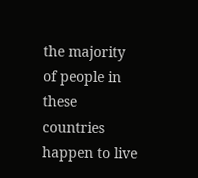the majority of people in these countries happen to live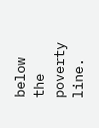below the poverty line.